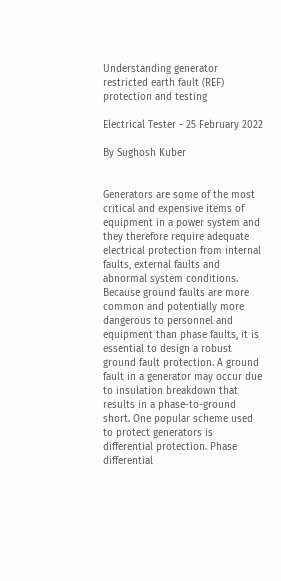Understanding generator restricted earth fault (REF) protection and testing

Electrical Tester - 25 February 2022

By Sughosh Kuber


Generators are some of the most critical and expensive items of equipment in a power system and they therefore require adequate electrical protection from internal faults, external faults and abnormal system conditions. Because ground faults are more common and potentially more dangerous to personnel and equipment than phase faults, it is essential to design a robust ground fault protection. A ground fault in a generator may occur due to insulation breakdown that results in a phase-to-ground short. One popular scheme used to protect generators is differential protection. Phase differential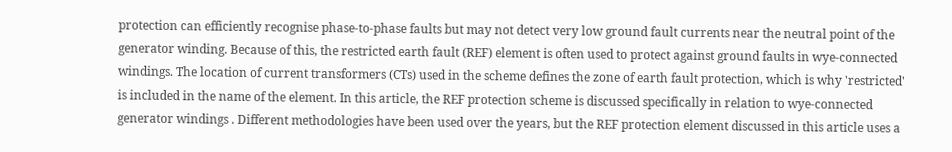protection can efficiently recognise phase-to-phase faults but may not detect very low ground fault currents near the neutral point of the generator winding. Because of this, the restricted earth fault (REF) element is often used to protect against ground faults in wye-connected windings. The location of current transformers (CTs) used in the scheme defines the zone of earth fault protection, which is why 'restricted' is included in the name of the element. In this article, the REF protection scheme is discussed specifically in relation to wye-connected generator windings . Different methodologies have been used over the years, but the REF protection element discussed in this article uses a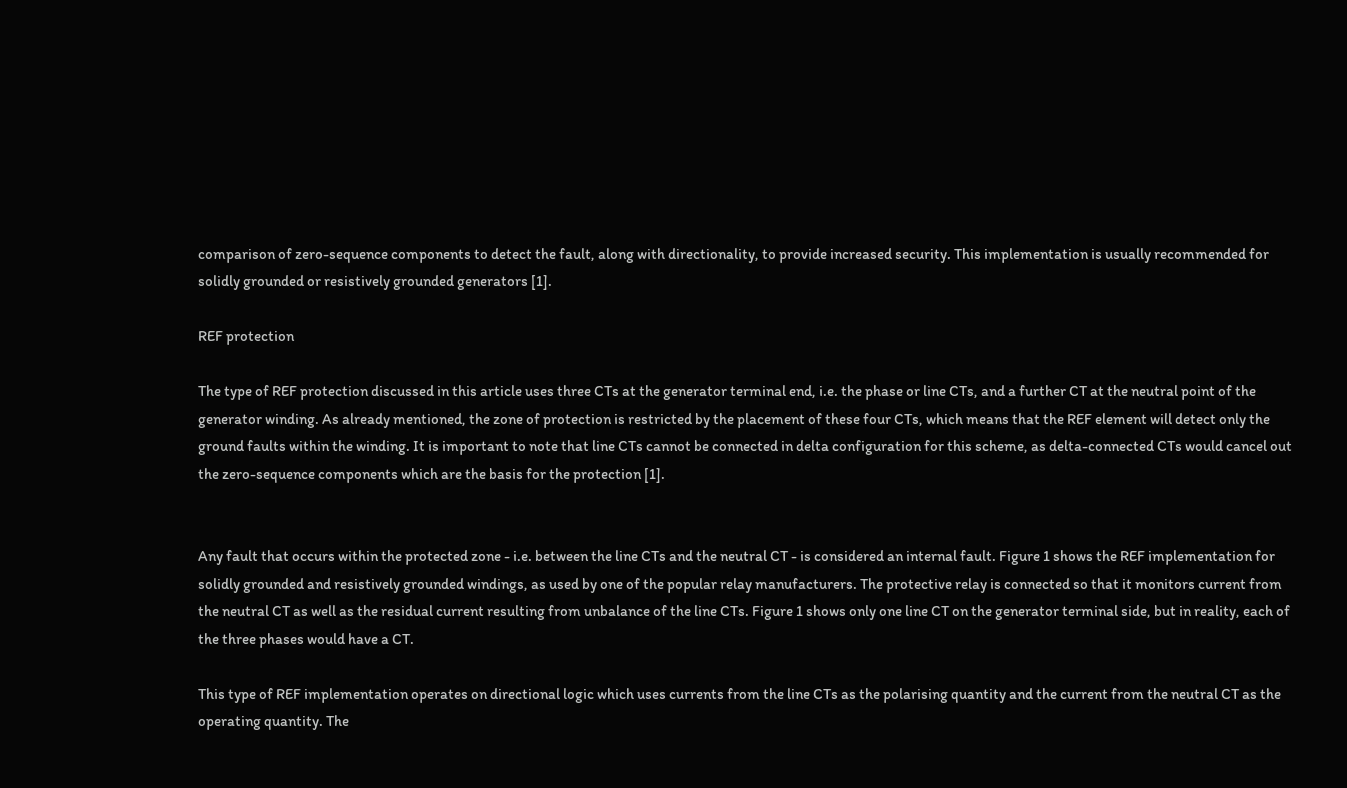comparison of zero-sequence components to detect the fault, along with directionality, to provide increased security. This implementation is usually recommended for solidly grounded or resistively grounded generators [1].

REF protection

The type of REF protection discussed in this article uses three CTs at the generator terminal end, i.e. the phase or line CTs, and a further CT at the neutral point of the generator winding. As already mentioned, the zone of protection is restricted by the placement of these four CTs, which means that the REF element will detect only the ground faults within the winding. It is important to note that line CTs cannot be connected in delta configuration for this scheme, as delta-connected CTs would cancel out the zero-sequence components which are the basis for the protection [1].


Any fault that occurs within the protected zone - i.e. between the line CTs and the neutral CT - is considered an internal fault. Figure 1 shows the REF implementation for solidly grounded and resistively grounded windings, as used by one of the popular relay manufacturers. The protective relay is connected so that it monitors current from the neutral CT as well as the residual current resulting from unbalance of the line CTs. Figure 1 shows only one line CT on the generator terminal side, but in reality, each of the three phases would have a CT.

This type of REF implementation operates on directional logic which uses currents from the line CTs as the polarising quantity and the current from the neutral CT as the operating quantity. The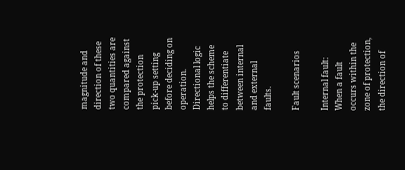magnitude and direction of these two quantities are compared against the protection pick-up setting before deciding on operation. Directional logic helps the scheme to differentiate between internal and external faults.

Fault scenarios

Internal fault: When a fault occurs within the zone of protection, the direction of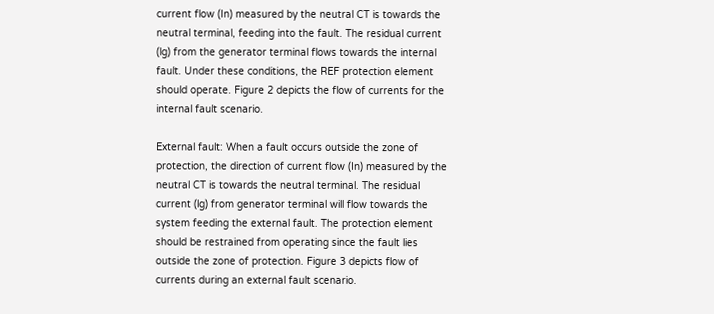current flow (In) measured by the neutral CT is towards the neutral terminal, feeding into the fault. The residual current (lg) from the generator terminal flows towards the internal fault. Under these conditions, the REF protection element should operate. Figure 2 depicts the flow of currents for the internal fault scenario.

External fault: When a fault occurs outside the zone of protection, the direction of current flow (In) measured by the neutral CT is towards the neutral terminal. The residual current (lg) from generator terminal will flow towards the system feeding the external fault. The protection element should be restrained from operating since the fault lies outside the zone of protection. Figure 3 depicts flow of currents during an external fault scenario.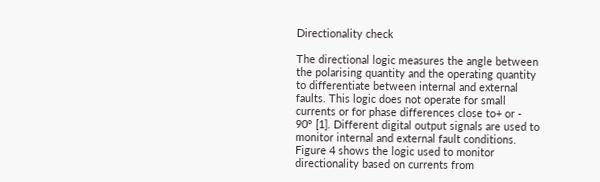Directionality check

The directional logic measures the angle between the polarising quantity and the operating quantity to differentiate between internal and external faults. This logic does not operate for small currents or for phase differences close to+ or - 90° [1]. Different digital output signals are used to monitor internal and external fault conditions. Figure 4 shows the logic used to monitor directionality based on currents from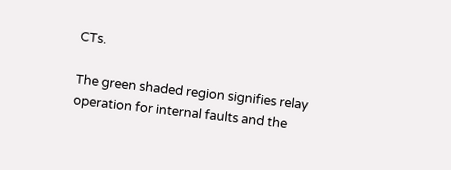CTs.

The green shaded region signifies relay operation for internal faults and the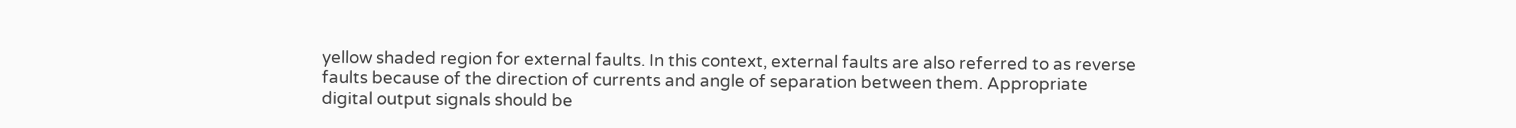yellow shaded region for external faults. In this context, external faults are also referred to as reverse faults because of the direction of currents and angle of separation between them. Appropriate digital output signals should be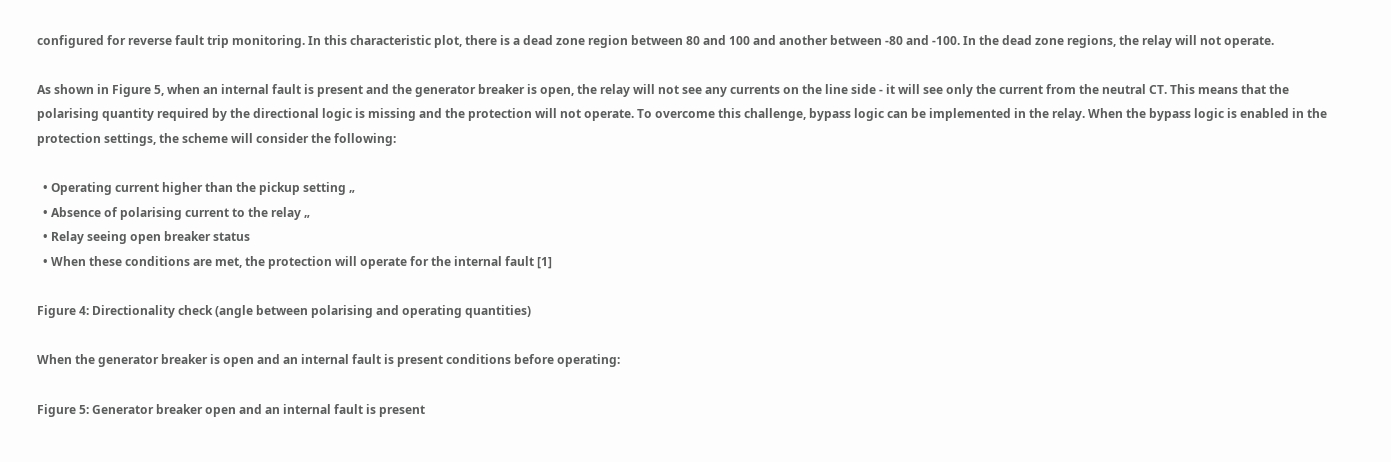configured for reverse fault trip monitoring. In this characteristic plot, there is a dead zone region between 80 and 100 and another between -80 and -100. In the dead zone regions, the relay will not operate.

As shown in Figure 5, when an internal fault is present and the generator breaker is open, the relay will not see any currents on the line side - it will see only the current from the neutral CT. This means that the polarising quantity required by the directional logic is missing and the protection will not operate. To overcome this challenge, bypass logic can be implemented in the relay. When the bypass logic is enabled in the protection settings, the scheme will consider the following:

  • Operating current higher than the pickup setting „
  • Absence of polarising current to the relay „
  • Relay seeing open breaker status
  • When these conditions are met, the protection will operate for the internal fault [1]

Figure 4: Directionality check (angle between polarising and operating quantities)

When the generator breaker is open and an internal fault is present conditions before operating:

Figure 5: Generator breaker open and an internal fault is present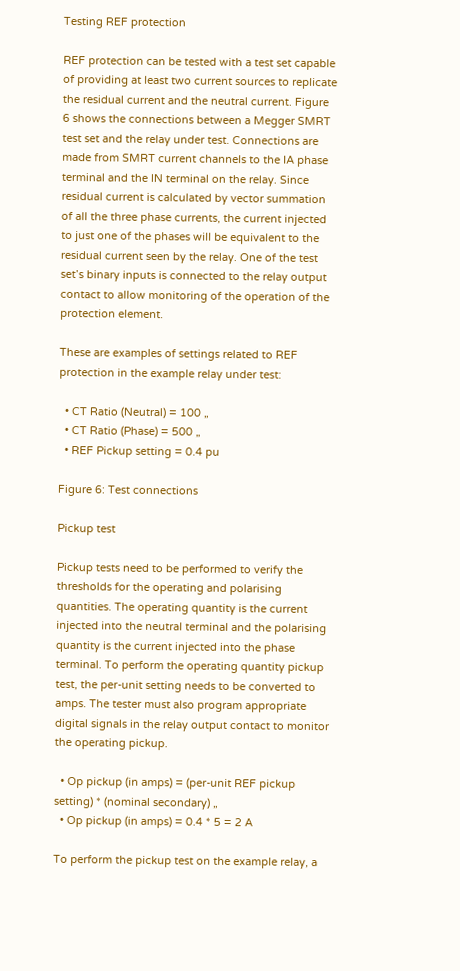Testing REF protection

REF protection can be tested with a test set capable of providing at least two current sources to replicate the residual current and the neutral current. Figure 6 shows the connections between a Megger SMRT test set and the relay under test. Connections are made from SMRT current channels to the IA phase terminal and the IN terminal on the relay. Since residual current is calculated by vector summation of all the three phase currents, the current injected to just one of the phases will be equivalent to the residual current seen by the relay. One of the test set’s binary inputs is connected to the relay output contact to allow monitoring of the operation of the protection element.

These are examples of settings related to REF protection in the example relay under test:

  • CT Ratio (Neutral) = 100 „
  • CT Ratio (Phase) = 500 „
  • REF Pickup setting = 0.4 pu

Figure 6: Test connections

Pickup test

Pickup tests need to be performed to verify the thresholds for the operating and polarising quantities. The operating quantity is the current injected into the neutral terminal and the polarising quantity is the current injected into the phase terminal. To perform the operating quantity pickup test, the per-unit setting needs to be converted to amps. The tester must also program appropriate digital signals in the relay output contact to monitor the operating pickup.

  • Op pickup (in amps) = (per-unit REF pickup setting) * (nominal secondary) „
  • Op pickup (in amps) = 0.4 * 5 = 2 A

To perform the pickup test on the example relay, a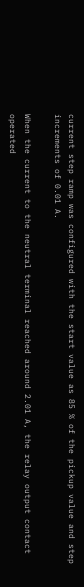current step ramp was configured with the start value as 85 % of the pickup value and step increments of 0.01 A.

When the current to the neutral terminal reached around 2.01 A, the relay output contact operated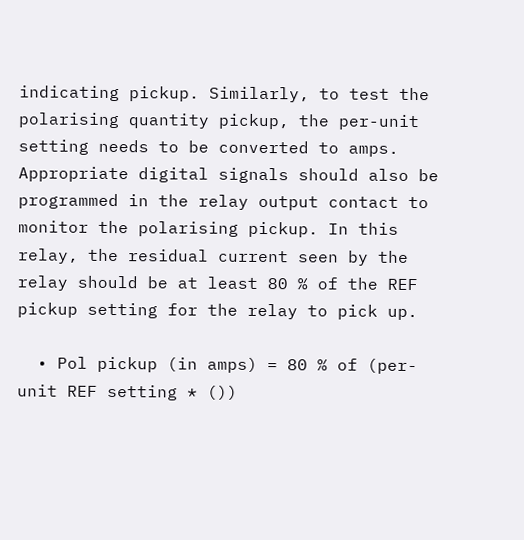indicating pickup. Similarly, to test the polarising quantity pickup, the per-unit setting needs to be converted to amps. Appropriate digital signals should also be programmed in the relay output contact to monitor the polarising pickup. In this relay, the residual current seen by the relay should be at least 80 % of the REF pickup setting for the relay to pick up.

  • Pol pickup (in amps) = 80 % of (per-unit REF setting * ())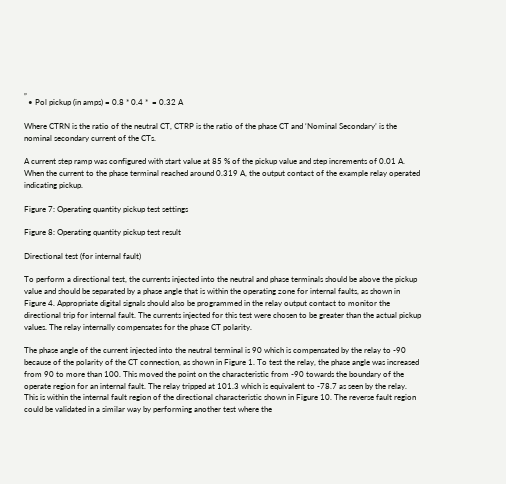„
  • Pol pickup (in amps) = 0.8 * 0.4 *  = 0.32 A

Where CTRN is the ratio of the neutral CT, CTRP is the ratio of the phase CT and ‘Nominal Secondary’ is the nominal secondary current of the CTs.

A current step ramp was configured with start value at 85 % of the pickup value and step increments of 0.01 A. When the current to the phase terminal reached around 0.319 A, the output contact of the example relay operated indicating pickup.

Figure 7: Operating quantity pickup test settings

Figure 8: Operating quantity pickup test result

Directional test (for internal fault)

To perform a directional test, the currents injected into the neutral and phase terminals should be above the pickup value and should be separated by a phase angle that is within the operating zone for internal faults, as shown in Figure 4. Appropriate digital signals should also be programmed in the relay output contact to monitor the directional trip for internal fault. The currents injected for this test were chosen to be greater than the actual pickup values. The relay internally compensates for the phase CT polarity.

The phase angle of the current injected into the neutral terminal is 90 which is compensated by the relay to -90 because of the polarity of the CT connection, as shown in Figure 1. To test the relay, the phase angle was increased from 90 to more than 100. This moved the point on the characteristic from -90 towards the boundary of the operate region for an internal fault. The relay tripped at 101.3 which is equivalent to -78.7 as seen by the relay. This is within the internal fault region of the directional characteristic shown in Figure 10. The reverse fault region could be validated in a similar way by performing another test where the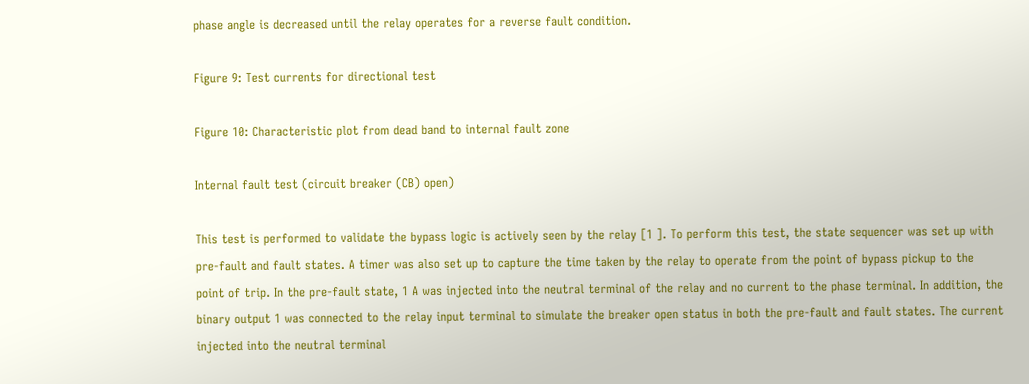phase angle is decreased until the relay operates for a reverse fault condition.

Figure 9: Test currents for directional test

Figure 10: Characteristic plot from dead band to internal fault zone

Internal fault test (circuit breaker (CB) open)

This test is performed to validate the bypass logic is actively seen by the relay [1 ]. To perform this test, the state sequencer was set up with pre-fault and fault states. A timer was also set up to capture the time taken by the relay to operate from the point of bypass pickup to the point of trip. In the pre-fault state, 1 A was injected into the neutral terminal of the relay and no current to the phase terminal. In addition, the binary output 1 was connected to the relay input terminal to simulate the breaker open status in both the pre-fault and fault states. The current injected into the neutral terminal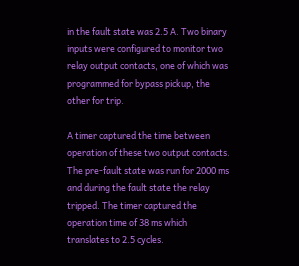in the fault state was 2.5 A. Two binary inputs were configured to monitor two relay output contacts, one of which was programmed for bypass pickup, the other for trip.

A timer captured the time between operation of these two output contacts. The pre-fault state was run for 2000 ms and during the fault state the relay tripped. The timer captured the operation time of 38 ms which translates to 2.5 cycles.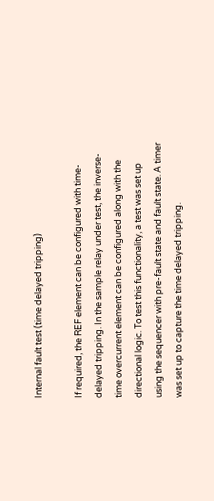Internal fault test (time delayed tripping)

If required, the REF element can be configured with time-delayed tripping. In the sample relay under test, the inverse-time overcurrent element can be configured along with the directional logic. To test this functionality, a test was set up using the sequencer with pre-fault state and fault state. A timer was set up to capture the time delayed tripping.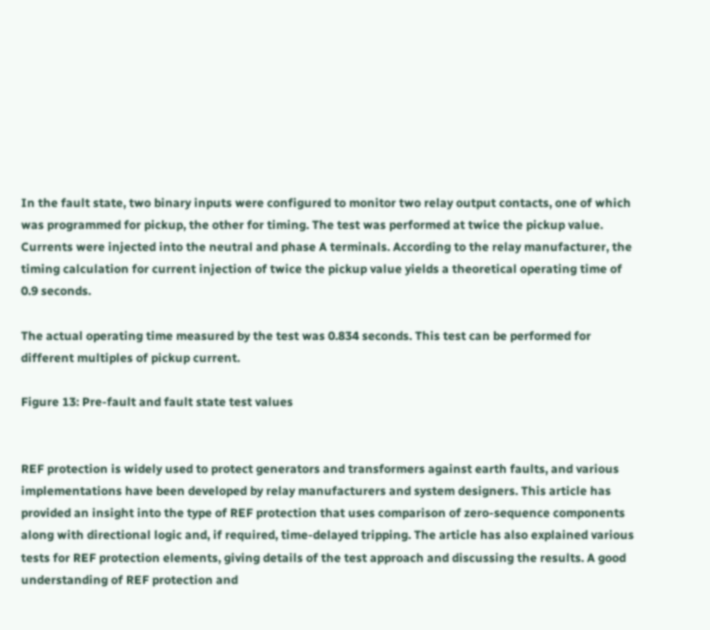In the fault state, two binary inputs were configured to monitor two relay output contacts, one of which was programmed for pickup, the other for timing. The test was performed at twice the pickup value. Currents were injected into the neutral and phase A terminals. According to the relay manufacturer, the timing calculation for current injection of twice the pickup value yields a theoretical operating time of 0.9 seconds.

The actual operating time measured by the test was 0.834 seconds. This test can be performed for different multiples of pickup current.

Figure 13: Pre-fault and fault state test values


REF protection is widely used to protect generators and transformers against earth faults, and various implementations have been developed by relay manufacturers and system designers. This article has provided an insight into the type of REF protection that uses comparison of zero-sequence components along with directional logic and, if required, time-delayed tripping. The article has also explained various tests for REF protection elements, giving details of the test approach and discussing the results. A good understanding of REF protection and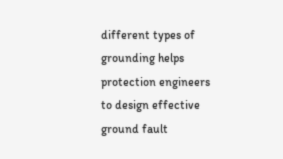different types of grounding helps protection engineers to design effective ground fault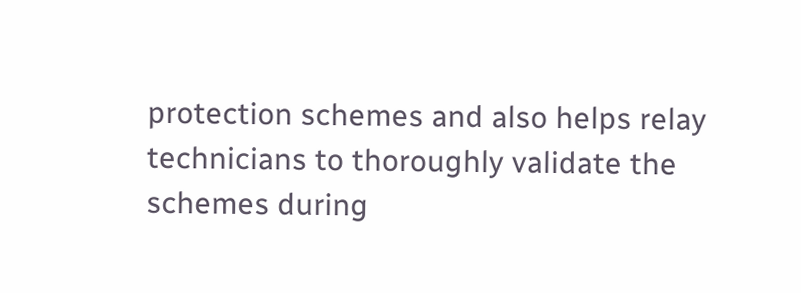protection schemes and also helps relay technicians to thoroughly validate the schemes during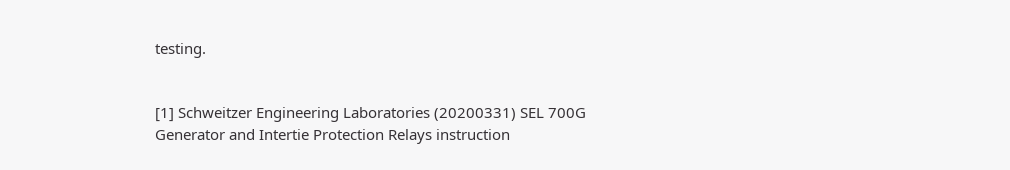testing.


[1] Schweitzer Engineering Laboratories (20200331) SEL 700G Generator and Intertie Protection Relays instruction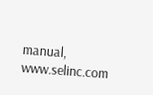manual, www.selinc.com